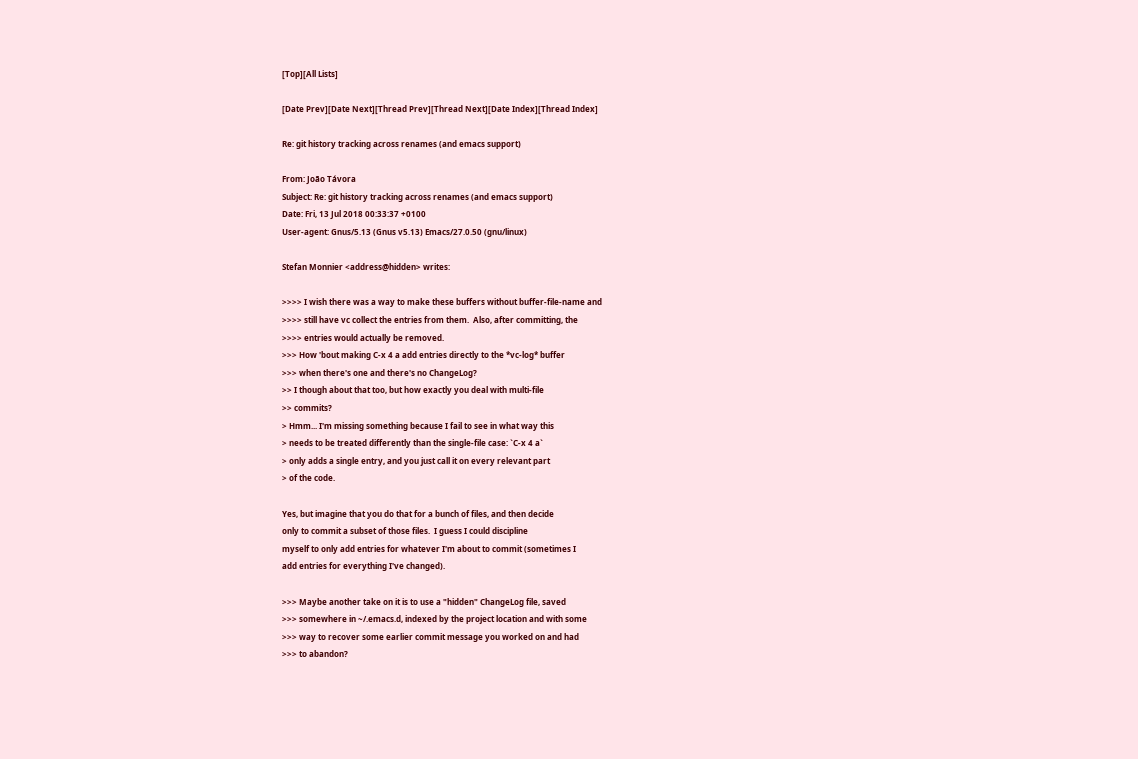[Top][All Lists]

[Date Prev][Date Next][Thread Prev][Thread Next][Date Index][Thread Index]

Re: git history tracking across renames (and emacs support)

From: João Távora
Subject: Re: git history tracking across renames (and emacs support)
Date: Fri, 13 Jul 2018 00:33:37 +0100
User-agent: Gnus/5.13 (Gnus v5.13) Emacs/27.0.50 (gnu/linux)

Stefan Monnier <address@hidden> writes:

>>>> I wish there was a way to make these buffers without buffer-file-name and
>>>> still have vc collect the entries from them.  Also, after committing, the
>>>> entries would actually be removed.
>>> How 'bout making C-x 4 a add entries directly to the *vc-log* buffer
>>> when there's one and there's no ChangeLog?
>> I though about that too, but how exactly you deal with multi-file
>> commits?
> Hmm... I'm missing something because I fail to see in what way this
> needs to be treated differently than the single-file case: `C-x 4 a`
> only adds a single entry, and you just call it on every relevant part
> of the code.

Yes, but imagine that you do that for a bunch of files, and then decide
only to commit a subset of those files.  I guess I could discipline
myself to only add entries for whatever I'm about to commit (sometimes I
add entries for everything I've changed).

>>> Maybe another take on it is to use a "hidden" ChangeLog file, saved
>>> somewhere in ~/.emacs.d, indexed by the project location and with some
>>> way to recover some earlier commit message you worked on and had
>>> to abandon?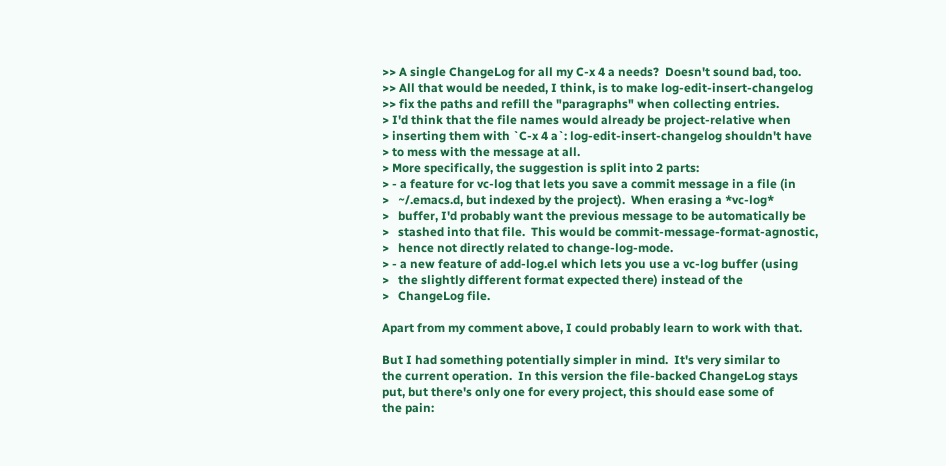>> A single ChangeLog for all my C-x 4 a needs?  Doesn't sound bad, too.
>> All that would be needed, I think, is to make log-edit-insert-changelog
>> fix the paths and refill the "paragraphs" when collecting entries.
> I'd think that the file names would already be project-relative when
> inserting them with `C-x 4 a`: log-edit-insert-changelog shouldn't have
> to mess with the message at all.
> More specifically, the suggestion is split into 2 parts:
> - a feature for vc-log that lets you save a commit message in a file (in
>   ~/.emacs.d, but indexed by the project).  When erasing a *vc-log*
>   buffer, I'd probably want the previous message to be automatically be
>   stashed into that file.  This would be commit-message-format-agnostic,
>   hence not directly related to change-log-mode.
> - a new feature of add-log.el which lets you use a vc-log buffer (using
>   the slightly different format expected there) instead of the
>   ChangeLog file.

Apart from my comment above, I could probably learn to work with that.

But I had something potentially simpler in mind.  It's very similar to
the current operation.  In this version the file-backed ChangeLog stays
put, but there's only one for every project, this should ease some of
the pain: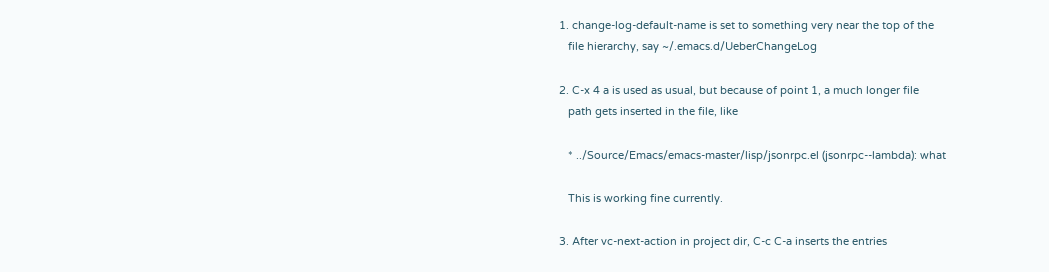1. change-log-default-name is set to something very near the top of the
   file hierarchy, say ~/.emacs.d/UeberChangeLog

2. C-x 4 a is used as usual, but because of point 1, a much longer file
   path gets inserted in the file, like

   * ../Source/Emacs/emacs-master/lisp/jsonrpc.el (jsonrpc--lambda): what

   This is working fine currently.

3. After vc-next-action in project dir, C-c C-a inserts the entries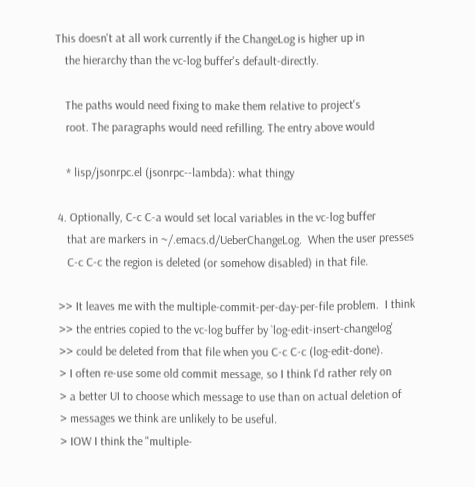This doesn't at all work currently if the ChangeLog is higher up in
   the hierarchy than the vc-log buffer's default-directly.

   The paths would need fixing to make them relative to project's
   root. The paragraphs would need refilling. The entry above would

   * lisp/jsonrpc.el (jsonrpc--lambda): what thingy

4. Optionally, C-c C-a would set local variables in the vc-log buffer
   that are markers in ~/.emacs.d/UeberChangeLog.  When the user presses
   C-c C-c the region is deleted (or somehow disabled) in that file.

>> It leaves me with the multiple-commit-per-day-per-file problem.  I think
>> the entries copied to the vc-log buffer by `log-edit-insert-changelog'
>> could be deleted from that file when you C-c C-c (log-edit-done).
> I often re-use some old commit message, so I think I'd rather rely on
> a better UI to choose which message to use than on actual deletion of
> messages we think are unlikely to be useful.
> IOW I think the "multiple-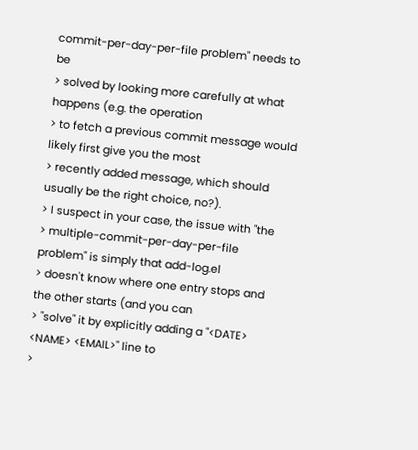commit-per-day-per-file problem" needs to be
> solved by looking more carefully at what happens (e.g. the operation
> to fetch a previous commit message would likely first give you the most
> recently added message, which should usually be the right choice, no?).
> I suspect in your case, the issue with "the
> multiple-commit-per-day-per-file problem" is simply that add-log.el
> doesn't know where one entry stops and the other starts (and you can
> "solve" it by explicitly adding a "<DATE> <NAME> <EMAIL>" line to
>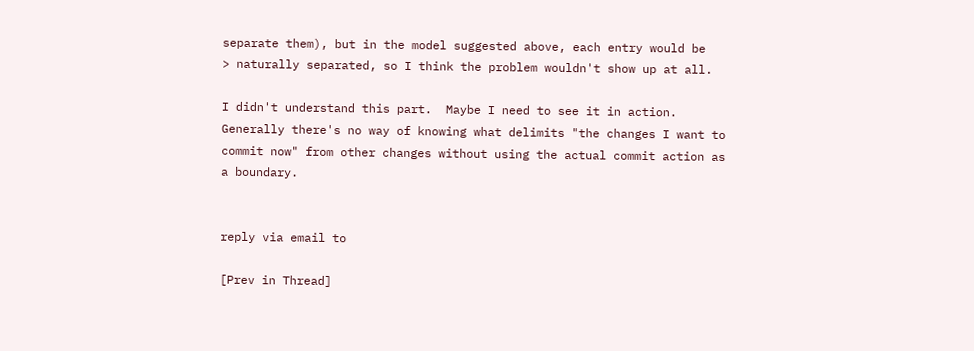separate them), but in the model suggested above, each entry would be
> naturally separated, so I think the problem wouldn't show up at all.

I didn't understand this part.  Maybe I need to see it in action.
Generally there's no way of knowing what delimits "the changes I want to
commit now" from other changes without using the actual commit action as
a boundary.


reply via email to

[Prev in Thread]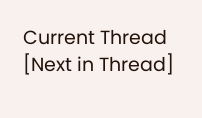Current Thread [Next in Thread]